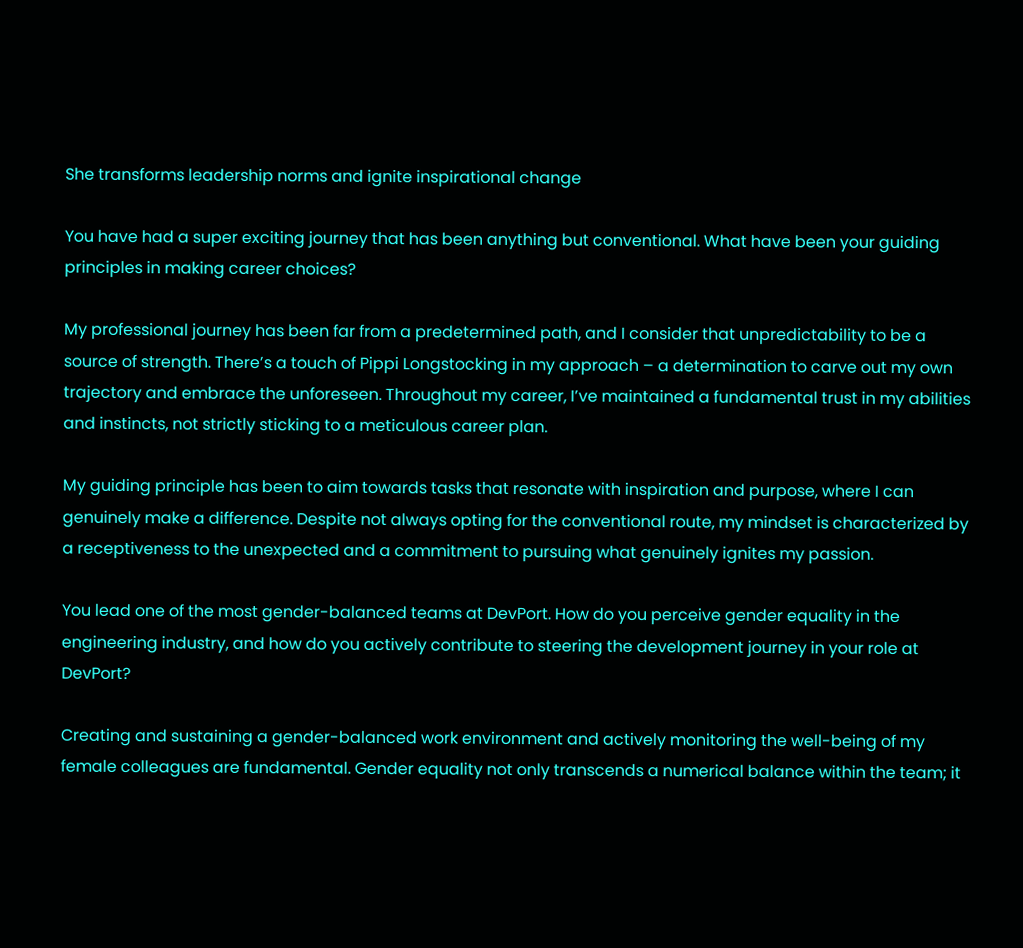She transforms leadership norms and ignite inspirational change

You have had a super exciting journey that has been anything but conventional. What have been your guiding principles in making career choices?

My professional journey has been far from a predetermined path, and I consider that unpredictability to be a source of strength. There’s a touch of Pippi Longstocking in my approach – a determination to carve out my own trajectory and embrace the unforeseen. Throughout my career, I’ve maintained a fundamental trust in my abilities and instincts, not strictly sticking to a meticulous career plan.

My guiding principle has been to aim towards tasks that resonate with inspiration and purpose, where I can genuinely make a difference. Despite not always opting for the conventional route, my mindset is characterized by a receptiveness to the unexpected and a commitment to pursuing what genuinely ignites my passion.

You lead one of the most gender-balanced teams at DevPort. How do you perceive gender equality in the engineering industry, and how do you actively contribute to steering the development journey in your role at DevPort?

Creating and sustaining a gender-balanced work environment and actively monitoring the well-being of my female colleagues are fundamental. Gender equality not only transcends a numerical balance within the team; it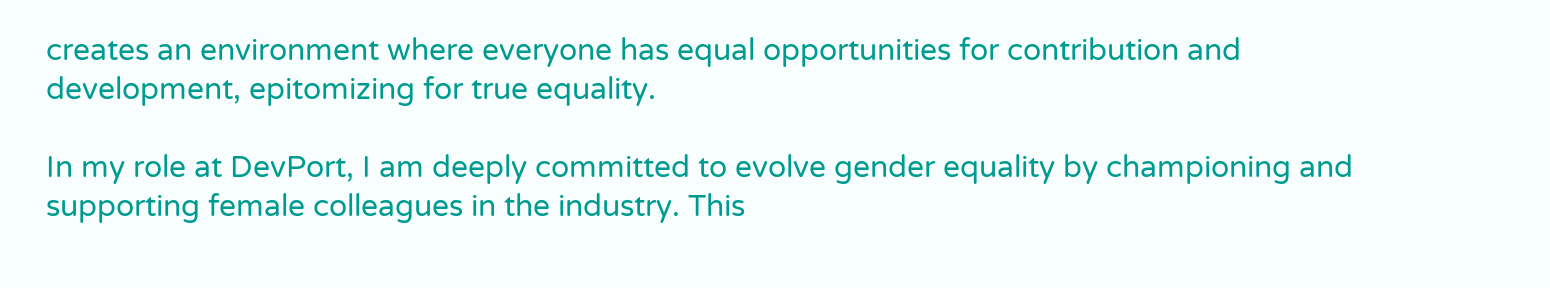creates an environment where everyone has equal opportunities for contribution and development, epitomizing for true equality.

In my role at DevPort, I am deeply committed to evolve gender equality by championing and supporting female colleagues in the industry. This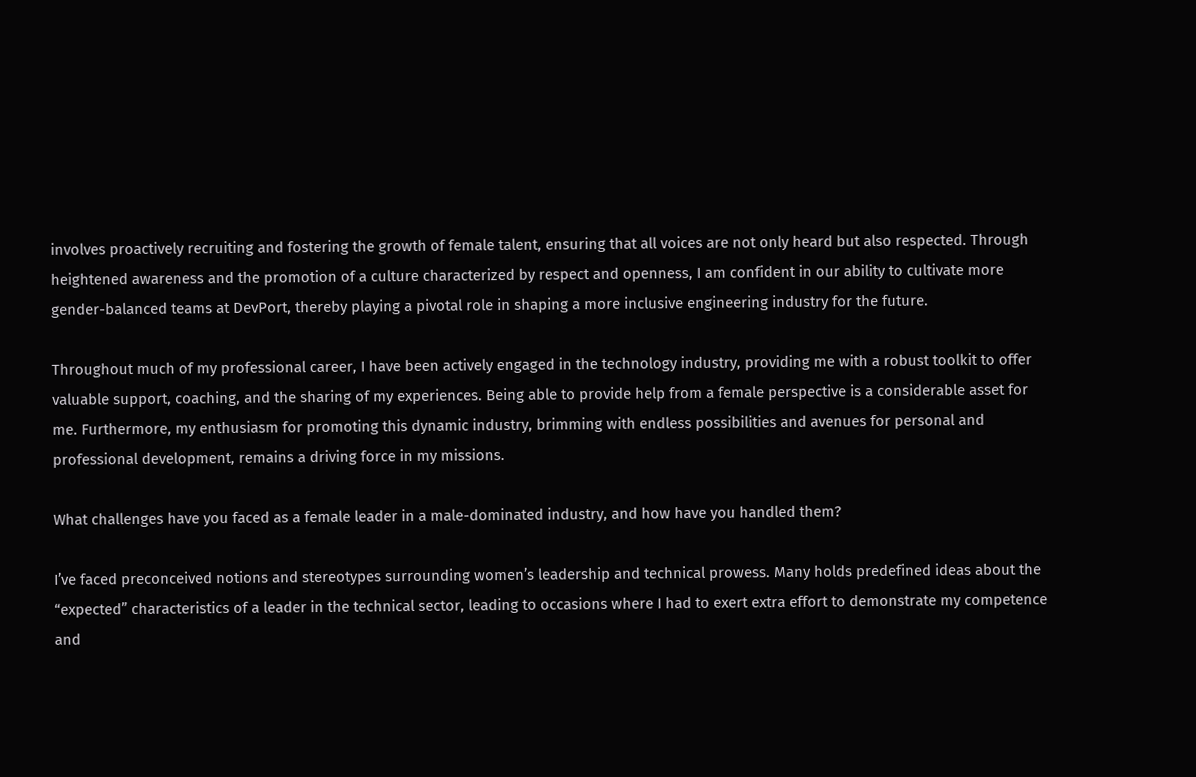involves proactively recruiting and fostering the growth of female talent, ensuring that all voices are not only heard but also respected. Through heightened awareness and the promotion of a culture characterized by respect and openness, I am confident in our ability to cultivate more gender-balanced teams at DevPort, thereby playing a pivotal role in shaping a more inclusive engineering industry for the future.

Throughout much of my professional career, I have been actively engaged in the technology industry, providing me with a robust toolkit to offer valuable support, coaching, and the sharing of my experiences. Being able to provide help from a female perspective is a considerable asset for me. Furthermore, my enthusiasm for promoting this dynamic industry, brimming with endless possibilities and avenues for personal and professional development, remains a driving force in my missions.

What challenges have you faced as a female leader in a male-dominated industry, and how have you handled them?

I’ve faced preconceived notions and stereotypes surrounding women’s leadership and technical prowess. Many holds predefined ideas about the “expected” characteristics of a leader in the technical sector, leading to occasions where I had to exert extra effort to demonstrate my competence and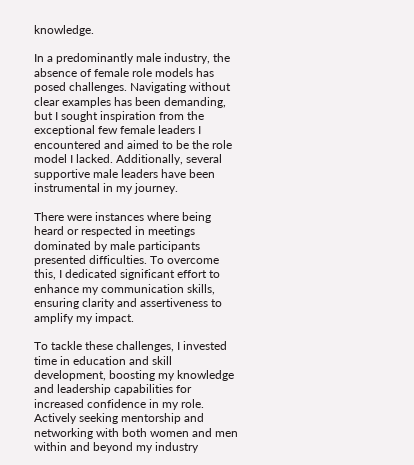knowledge.

In a predominantly male industry, the absence of female role models has posed challenges. Navigating without clear examples has been demanding, but I sought inspiration from the exceptional few female leaders I encountered and aimed to be the role model I lacked. Additionally, several supportive male leaders have been instrumental in my journey.

There were instances where being heard or respected in meetings dominated by male participants presented difficulties. To overcome this, I dedicated significant effort to enhance my communication skills, ensuring clarity and assertiveness to amplify my impact.

To tackle these challenges, I invested time in education and skill development, boosting my knowledge and leadership capabilities for increased confidence in my role. Actively seeking mentorship and networking with both women and men within and beyond my industry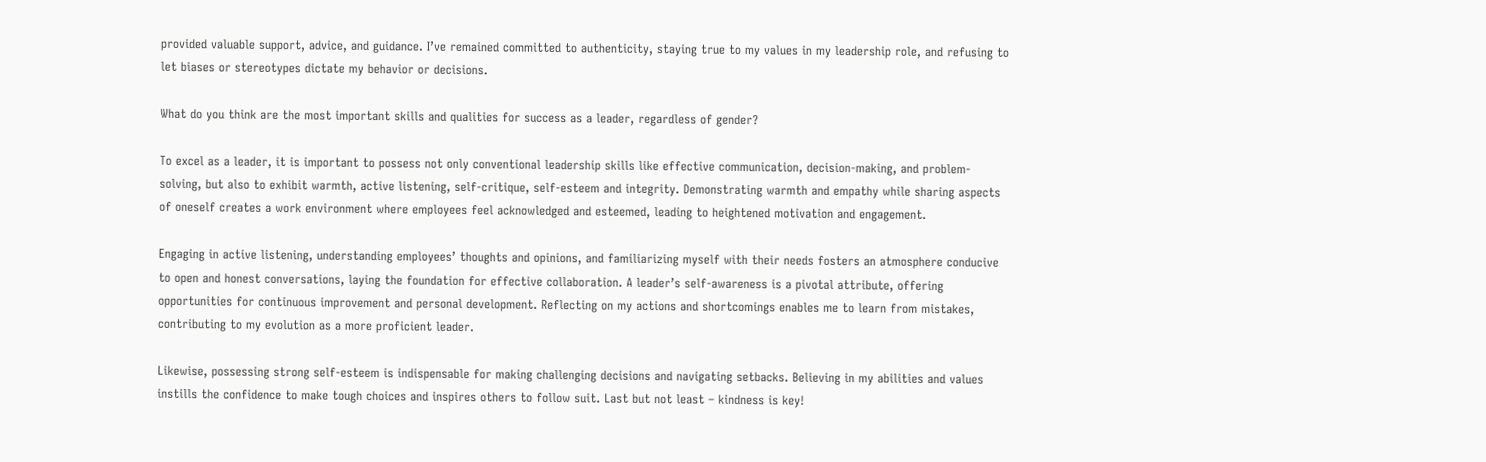provided valuable support, advice, and guidance. I’ve remained committed to authenticity, staying true to my values in my leadership role, and refusing to let biases or stereotypes dictate my behavior or decisions.

What do you think are the most important skills and qualities for success as a leader, regardless of gender?

To excel as a leader, it is important to possess not only conventional leadership skills like effective communication, decision-making, and problem-solving, but also to exhibit warmth, active listening, self-critique, self-esteem and integrity. Demonstrating warmth and empathy while sharing aspects of oneself creates a work environment where employees feel acknowledged and esteemed, leading to heightened motivation and engagement.

Engaging in active listening, understanding employees’ thoughts and opinions, and familiarizing myself with their needs fosters an atmosphere conducive to open and honest conversations, laying the foundation for effective collaboration. A leader’s self-awareness is a pivotal attribute, offering opportunities for continuous improvement and personal development. Reflecting on my actions and shortcomings enables me to learn from mistakes, contributing to my evolution as a more proficient leader.

Likewise, possessing strong self-esteem is indispensable for making challenging decisions and navigating setbacks. Believing in my abilities and values instills the confidence to make tough choices and inspires others to follow suit. Last but not least – kindness is key!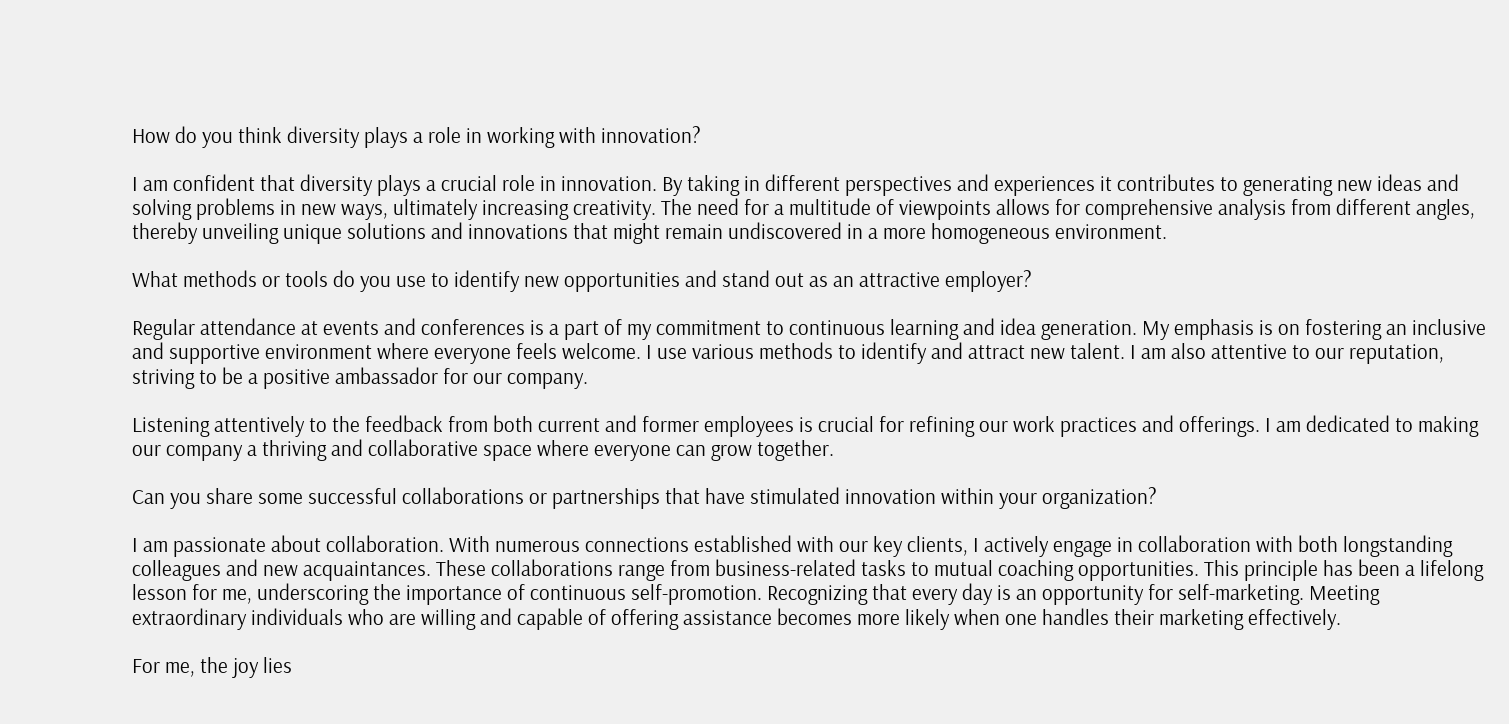How do you think diversity plays a role in working with innovation?

I am confident that diversity plays a crucial role in innovation. By taking in different perspectives and experiences it contributes to generating new ideas and solving problems in new ways, ultimately increasing creativity. The need for a multitude of viewpoints allows for comprehensive analysis from different angles, thereby unveiling unique solutions and innovations that might remain undiscovered in a more homogeneous environment.

What methods or tools do you use to identify new opportunities and stand out as an attractive employer?

Regular attendance at events and conferences is a part of my commitment to continuous learning and idea generation. My emphasis is on fostering an inclusive and supportive environment where everyone feels welcome. I use various methods to identify and attract new talent. I am also attentive to our reputation, striving to be a positive ambassador for our company.

Listening attentively to the feedback from both current and former employees is crucial for refining our work practices and offerings. I am dedicated to making our company a thriving and collaborative space where everyone can grow together.

Can you share some successful collaborations or partnerships that have stimulated innovation within your organization?

I am passionate about collaboration. With numerous connections established with our key clients, I actively engage in collaboration with both longstanding colleagues and new acquaintances. These collaborations range from business-related tasks to mutual coaching opportunities. This principle has been a lifelong lesson for me, underscoring the importance of continuous self-promotion. Recognizing that every day is an opportunity for self-marketing. Meeting extraordinary individuals who are willing and capable of offering assistance becomes more likely when one handles their marketing effectively.

For me, the joy lies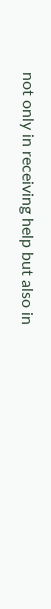not only in receiving help but also in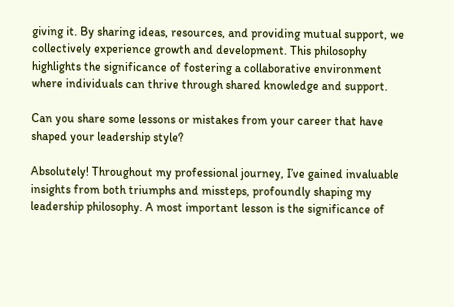giving it. By sharing ideas, resources, and providing mutual support, we collectively experience growth and development. This philosophy highlights the significance of fostering a collaborative environment where individuals can thrive through shared knowledge and support.

Can you share some lessons or mistakes from your career that have shaped your leadership style?

Absolutely! Throughout my professional journey, I’ve gained invaluable insights from both triumphs and missteps, profoundly shaping my leadership philosophy. A most important lesson is the significance of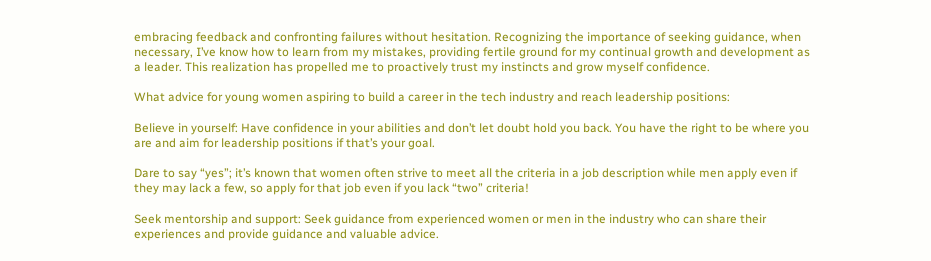embracing feedback and confronting failures without hesitation. Recognizing the importance of seeking guidance, when necessary, I’ve know how to learn from my mistakes, providing fertile ground for my continual growth and development as a leader. This realization has propelled me to proactively trust my instincts and grow myself confidence.

What advice for young women aspiring to build a career in the tech industry and reach leadership positions:

Believe in yourself: Have confidence in your abilities and don’t let doubt hold you back. You have the right to be where you are and aim for leadership positions if that’s your goal.

Dare to say “yes”; it’s known that women often strive to meet all the criteria in a job description while men apply even if they may lack a few, so apply for that job even if you lack “two” criteria!

Seek mentorship and support: Seek guidance from experienced women or men in the industry who can share their experiences and provide guidance and valuable advice.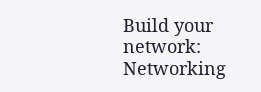Build your network: Networking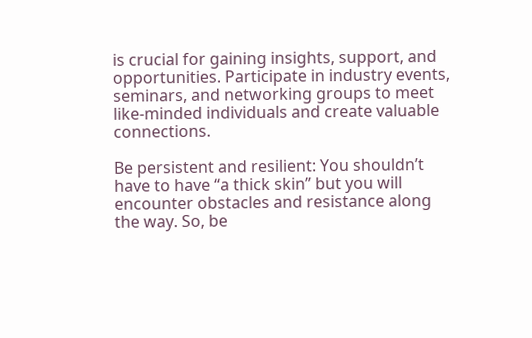is crucial for gaining insights, support, and opportunities. Participate in industry events, seminars, and networking groups to meet like-minded individuals and create valuable connections.

Be persistent and resilient: You shouldn’t have to have “a thick skin” but you will encounter obstacles and resistance along the way. So, be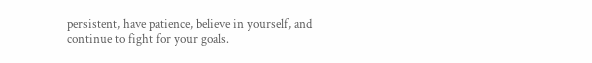persistent, have patience, believe in yourself, and continue to fight for your goals.